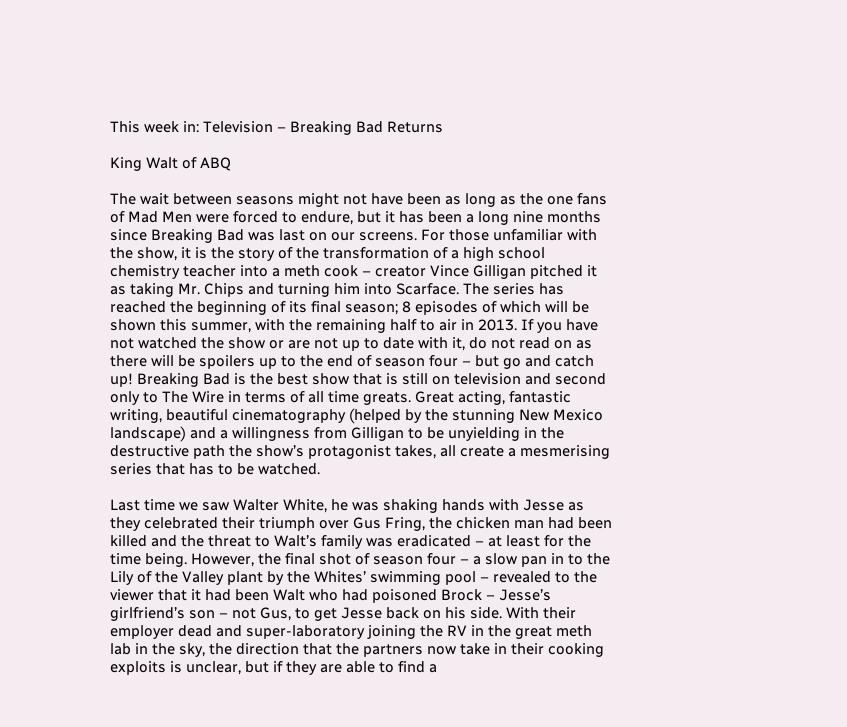This week in: Television – Breaking Bad Returns

King Walt of ABQ

The wait between seasons might not have been as long as the one fans of Mad Men were forced to endure, but it has been a long nine months since Breaking Bad was last on our screens. For those unfamiliar with the show, it is the story of the transformation of a high school chemistry teacher into a meth cook – creator Vince Gilligan pitched it as taking Mr. Chips and turning him into Scarface. The series has reached the beginning of its final season; 8 episodes of which will be shown this summer, with the remaining half to air in 2013. If you have not watched the show or are not up to date with it, do not read on as there will be spoilers up to the end of season four – but go and catch up! Breaking Bad is the best show that is still on television and second only to The Wire in terms of all time greats. Great acting, fantastic writing, beautiful cinematography (helped by the stunning New Mexico landscape) and a willingness from Gilligan to be unyielding in the destructive path the show’s protagonist takes, all create a mesmerising series that has to be watched.

Last time we saw Walter White, he was shaking hands with Jesse as they celebrated their triumph over Gus Fring, the chicken man had been killed and the threat to Walt’s family was eradicated – at least for the time being. However, the final shot of season four – a slow pan in to the Lily of the Valley plant by the Whites’ swimming pool – revealed to the viewer that it had been Walt who had poisoned Brock – Jesse’s girlfriend’s son – not Gus, to get Jesse back on his side. With their employer dead and super-laboratory joining the RV in the great meth lab in the sky, the direction that the partners now take in their cooking exploits is unclear, but if they are able to find a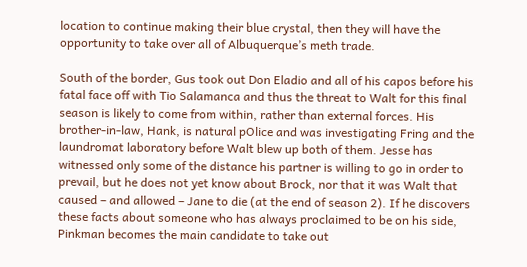location to continue making their blue crystal, then they will have the opportunity to take over all of Albuquerque’s meth trade.

South of the border, Gus took out Don Eladio and all of his capos before his fatal face off with Tio Salamanca and thus the threat to Walt for this final season is likely to come from within, rather than external forces. His brother-in-law, Hank, is natural pOlice and was investigating Fring and the laundromat laboratory before Walt blew up both of them. Jesse has witnessed only some of the distance his partner is willing to go in order to prevail, but he does not yet know about Brock, nor that it was Walt that caused – and allowed – Jane to die (at the end of season 2). If he discovers these facts about someone who has always proclaimed to be on his side, Pinkman becomes the main candidate to take out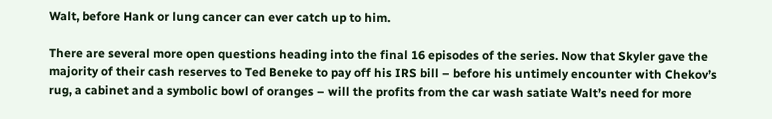Walt, before Hank or lung cancer can ever catch up to him.

There are several more open questions heading into the final 16 episodes of the series. Now that Skyler gave the majority of their cash reserves to Ted Beneke to pay off his IRS bill – before his untimely encounter with Chekov’s rug, a cabinet and a symbolic bowl of oranges – will the profits from the car wash satiate Walt’s need for more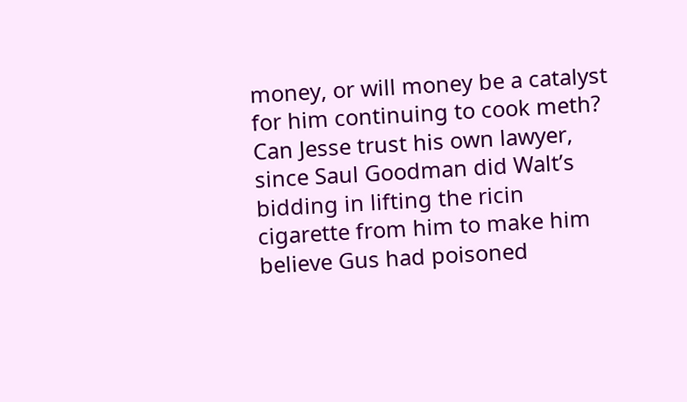money, or will money be a catalyst for him continuing to cook meth? Can Jesse trust his own lawyer, since Saul Goodman did Walt’s bidding in lifting the ricin cigarette from him to make him believe Gus had poisoned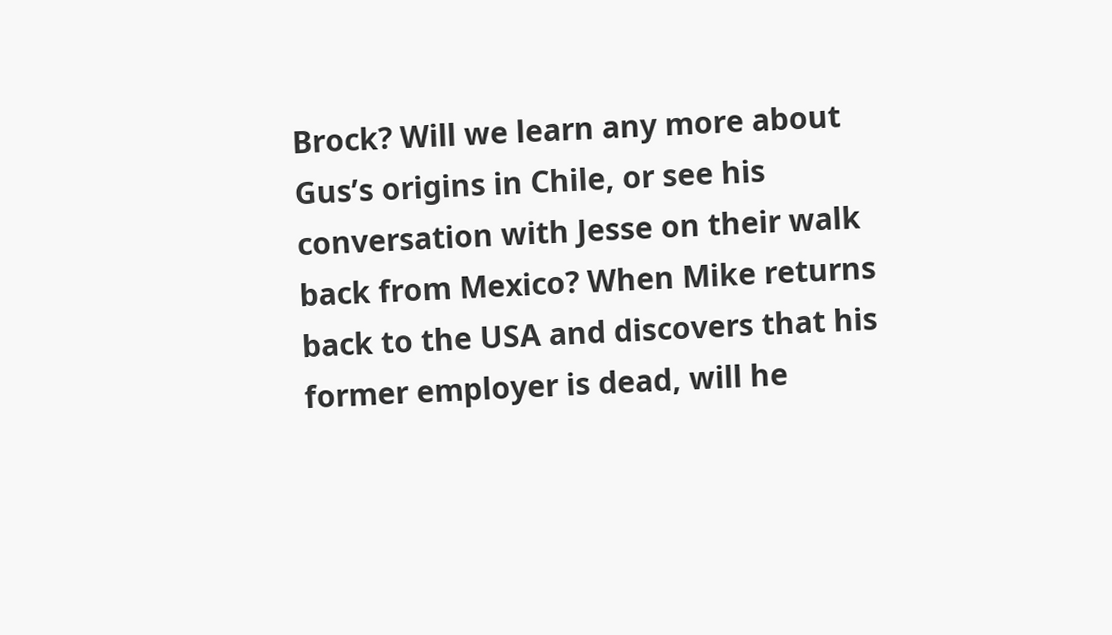Brock? Will we learn any more about Gus’s origins in Chile, or see his conversation with Jesse on their walk back from Mexico? When Mike returns back to the USA and discovers that his former employer is dead, will he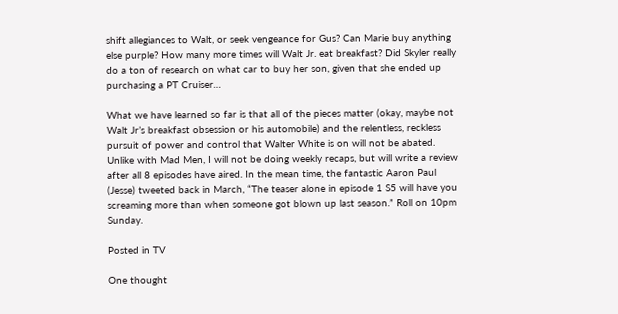shift allegiances to Walt, or seek vengeance for Gus? Can Marie buy anything else purple? How many more times will Walt Jr. eat breakfast? Did Skyler really do a ton of research on what car to buy her son, given that she ended up purchasing a PT Cruiser…

What we have learned so far is that all of the pieces matter (okay, maybe not Walt Jr’s breakfast obsession or his automobile) and the relentless, reckless pursuit of power and control that Walter White is on will not be abated. Unlike with Mad Men, I will not be doing weekly recaps, but will write a review after all 8 episodes have aired. In the mean time, the fantastic Aaron Paul (Jesse) tweeted back in March, “The teaser alone in episode 1 S5 will have you screaming more than when someone got blown up last season.” Roll on 10pm Sunday.

Posted in TV

One thought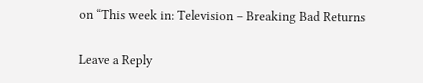on “This week in: Television – Breaking Bad Returns

Leave a Reply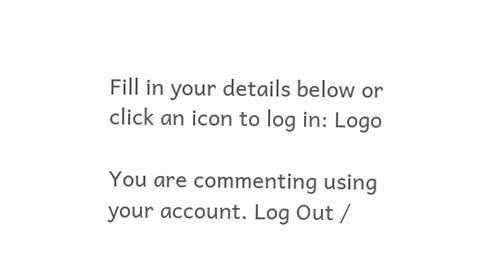Fill in your details below or click an icon to log in: Logo

You are commenting using your account. Log Out /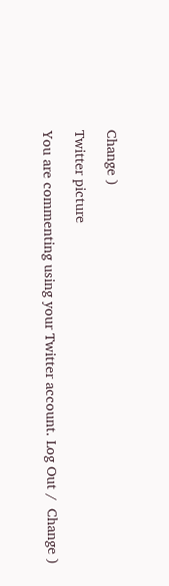Change )

Twitter picture

You are commenting using your Twitter account. Log Out /  Change )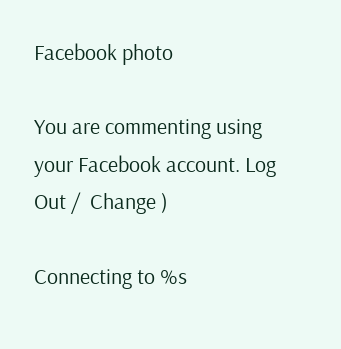Facebook photo

You are commenting using your Facebook account. Log Out /  Change )

Connecting to %s